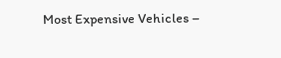Most Expensive Vehicles –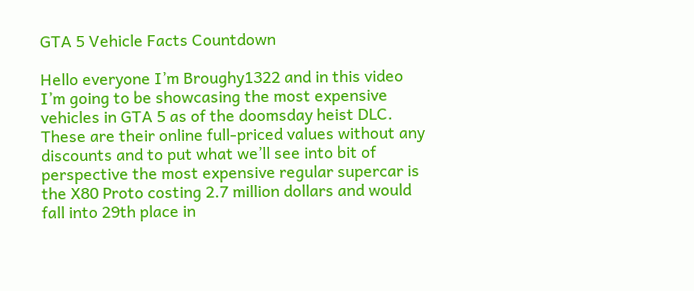GTA 5 Vehicle Facts Countdown

Hello everyone I’m Broughy1322 and in this video I’m going to be showcasing the most expensive vehicles in GTA 5 as of the doomsday heist DLC. These are their online full-priced values without any discounts and to put what we’ll see into bit of perspective the most expensive regular supercar is the X80 Proto costing 2.7 million dollars and would fall into 29th place in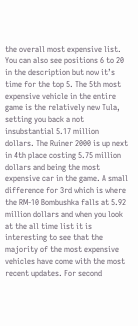the overall most expensive list. You can also see positions 6 to 20 in the description but now it’s time for the top 5. The 5th most expensive vehicle in the entire game is the relatively new Tula, setting you back a not insubstantial 5.17 million dollars. The Ruiner 2000 is up next in 4th place costing 5.75 million dollars and being the most expensive car in the game. A small difference for 3rd which is where the RM-10 Bombushka falls at 5.92 million dollars and when you look at the all time list it is interesting to see that the majority of the most expensive vehicles have come with the most recent updates. For second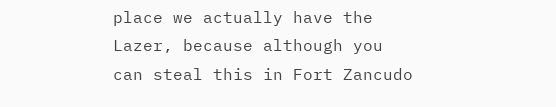place we actually have the Lazer, because although you can steal this in Fort Zancudo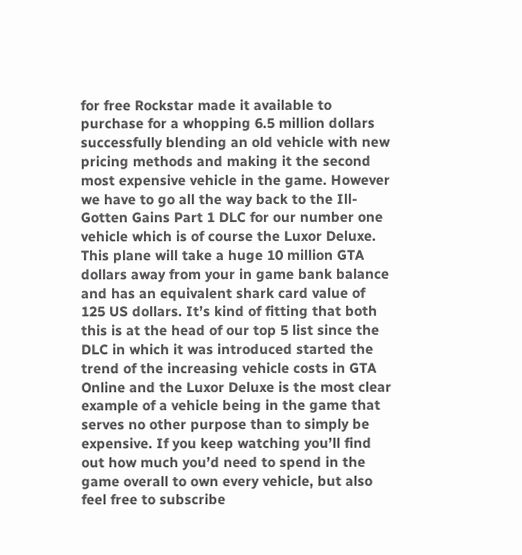for free Rockstar made it available to purchase for a whopping 6.5 million dollars successfully blending an old vehicle with new pricing methods and making it the second most expensive vehicle in the game. However we have to go all the way back to the Ill-Gotten Gains Part 1 DLC for our number one vehicle which is of course the Luxor Deluxe. This plane will take a huge 10 million GTA dollars away from your in game bank balance and has an equivalent shark card value of 125 US dollars. It’s kind of fitting that both this is at the head of our top 5 list since the DLC in which it was introduced started the trend of the increasing vehicle costs in GTA Online and the Luxor Deluxe is the most clear example of a vehicle being in the game that serves no other purpose than to simply be expensive. If you keep watching you’ll find out how much you’d need to spend in the game overall to own every vehicle, but also feel free to subscribe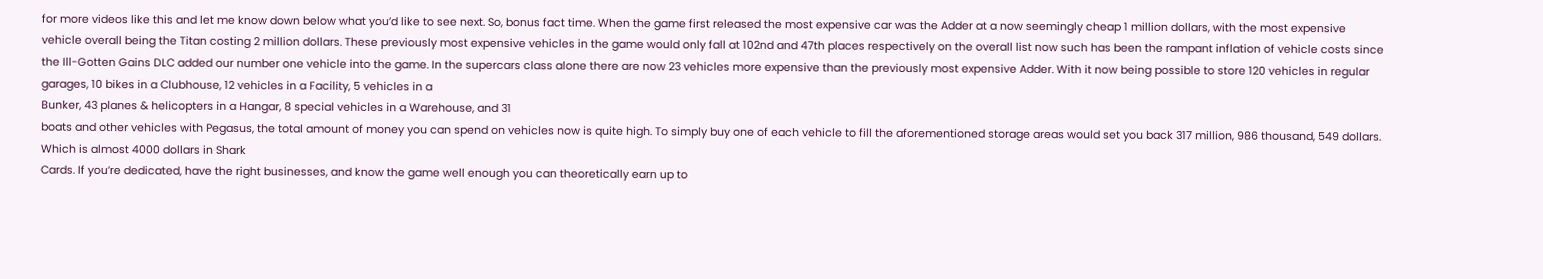for more videos like this and let me know down below what you’d like to see next. So, bonus fact time. When the game first released the most expensive car was the Adder at a now seemingly cheap 1 million dollars, with the most expensive
vehicle overall being the Titan costing 2 million dollars. These previously most expensive vehicles in the game would only fall at 102nd and 47th places respectively on the overall list now such has been the rampant inflation of vehicle costs since the Ill-Gotten Gains DLC added our number one vehicle into the game. In the supercars class alone there are now 23 vehicles more expensive than the previously most expensive Adder. With it now being possible to store 120 vehicles in regular garages, 10 bikes in a Clubhouse, 12 vehicles in a Facility, 5 vehicles in a
Bunker, 43 planes & helicopters in a Hangar, 8 special vehicles in a Warehouse, and 31
boats and other vehicles with Pegasus, the total amount of money you can spend on vehicles now is quite high. To simply buy one of each vehicle to fill the aforementioned storage areas would set you back 317 million, 986 thousand, 549 dollars. Which is almost 4000 dollars in Shark
Cards. If you’re dedicated, have the right businesses, and know the game well enough you can theoretically earn up to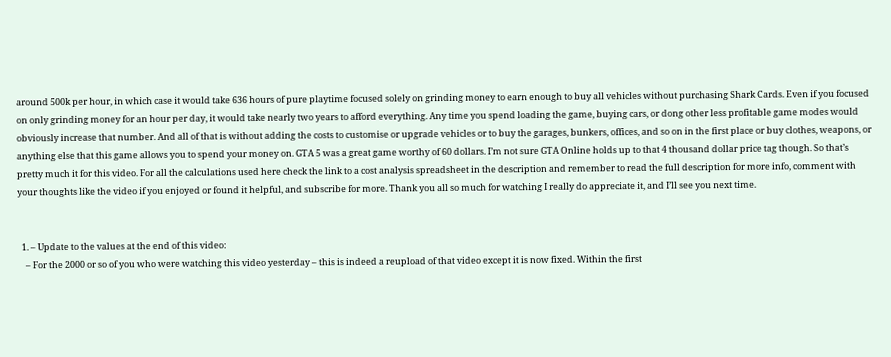around 500k per hour, in which case it would take 636 hours of pure playtime focused solely on grinding money to earn enough to buy all vehicles without purchasing Shark Cards. Even if you focused on only grinding money for an hour per day, it would take nearly two years to afford everything. Any time you spend loading the game, buying cars, or dong other less profitable game modes would obviously increase that number. And all of that is without adding the costs to customise or upgrade vehicles or to buy the garages, bunkers, offices, and so on in the first place or buy clothes, weapons, or anything else that this game allows you to spend your money on. GTA 5 was a great game worthy of 60 dollars. I’m not sure GTA Online holds up to that 4 thousand dollar price tag though. So that’s pretty much it for this video. For all the calculations used here check the link to a cost analysis spreadsheet in the description and remember to read the full description for more info, comment with your thoughts like the video if you enjoyed or found it helpful, and subscribe for more. Thank you all so much for watching I really do appreciate it, and I’ll see you next time.


  1. – Update to the values at the end of this video:
    – For the 2000 or so of you who were watching this video yesterday – this is indeed a reupload of that video except it is now fixed. Within the first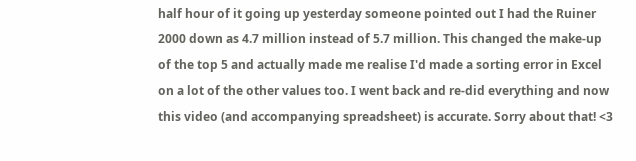half hour of it going up yesterday someone pointed out I had the Ruiner 2000 down as 4.7 million instead of 5.7 million. This changed the make-up of the top 5 and actually made me realise I'd made a sorting error in Excel on a lot of the other values too. I went back and re-did everything and now this video (and accompanying spreadsheet) is accurate. Sorry about that! <3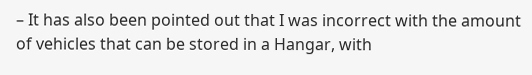– It has also been pointed out that I was incorrect with the amount of vehicles that can be stored in a Hangar, with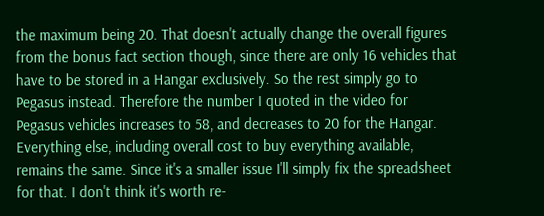the maximum being 20. That doesn't actually change the overall figures from the bonus fact section though, since there are only 16 vehicles that have to be stored in a Hangar exclusively. So the rest simply go to Pegasus instead. Therefore the number I quoted in the video for Pegasus vehicles increases to 58, and decreases to 20 for the Hangar. Everything else, including overall cost to buy everything available, remains the same. Since it's a smaller issue I'll simply fix the spreadsheet for that. I don't think it's worth re-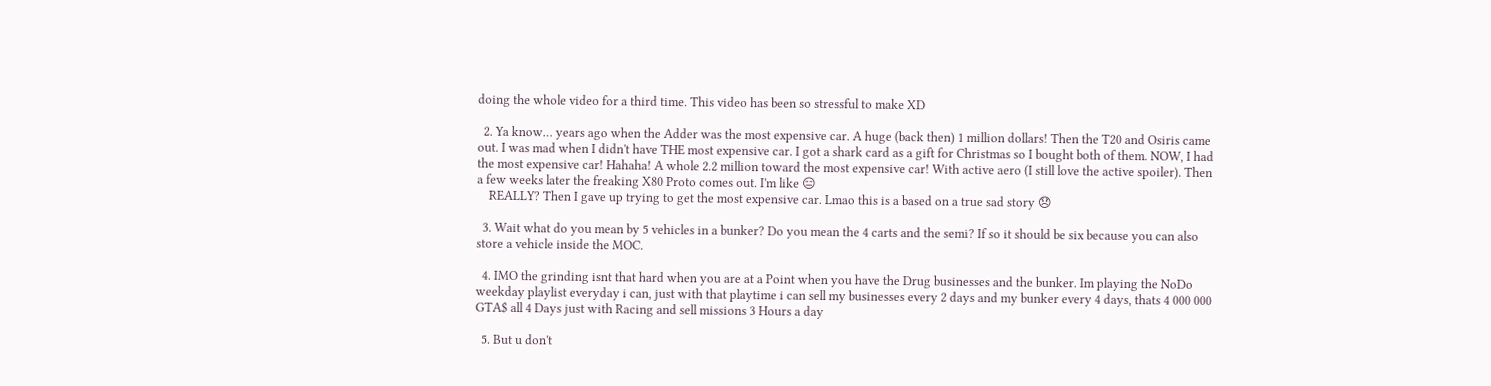doing the whole video for a third time. This video has been so stressful to make XD

  2. Ya know… years ago when the Adder was the most expensive car. A huge (back then) 1 million dollars! Then the T20 and Osiris came out. I was mad when I didn't have THE most expensive car. I got a shark card as a gift for Christmas so I bought both of them. NOW, I had the most expensive car! Hahaha! A whole 2.2 million toward the most expensive car! With active aero (I still love the active spoiler). Then a few weeks later the freaking X80 Proto comes out. I'm like 😑
    REALLY? Then I gave up trying to get the most expensive car. Lmao this is a based on a true sad story 😞

  3. Wait what do you mean by 5 vehicles in a bunker? Do you mean the 4 carts and the semi? If so it should be six because you can also store a vehicle inside the MOC.

  4. IMO the grinding isnt that hard when you are at a Point when you have the Drug businesses and the bunker. Im playing the NoDo weekday playlist everyday i can, just with that playtime i can sell my businesses every 2 days and my bunker every 4 days, thats 4 000 000 GTA$ all 4 Days just with Racing and sell missions 3 Hours a day

  5. But u don't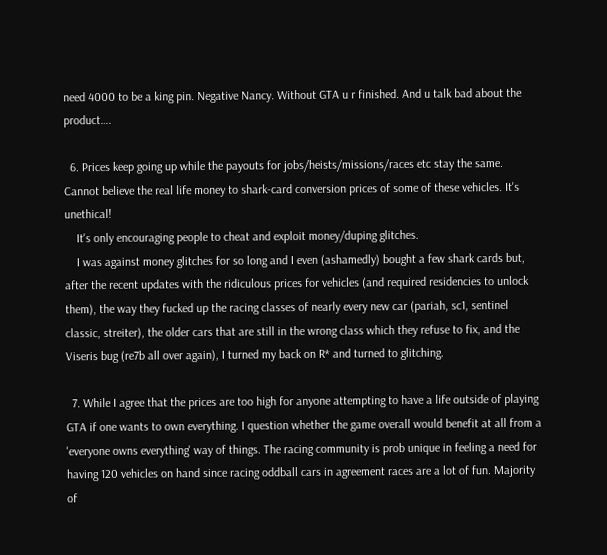need 4000 to be a king pin. Negative Nancy. Without GTA u r finished. And u talk bad about the product….

  6. Prices keep going up while the payouts for jobs/heists/missions/races etc stay the same. Cannot believe the real life money to shark-card conversion prices of some of these vehicles. It's unethical!
    It's only encouraging people to cheat and exploit money/duping glitches.
    I was against money glitches for so long and I even (ashamedly) bought a few shark cards but, after the recent updates with the ridiculous prices for vehicles (and required residencies to unlock them), the way they fucked up the racing classes of nearly every new car (pariah, sc1, sentinel classic, streiter), the older cars that are still in the wrong class which they refuse to fix, and the Viseris bug (re7b all over again), I turned my back on R* and turned to glitching.

  7. While I agree that the prices are too high for anyone attempting to have a life outside of playing GTA if one wants to own everything. I question whether the game overall would benefit at all from a 'everyone owns everything' way of things. The racing community is prob unique in feeling a need for having 120 vehicles on hand since racing oddball cars in agreement races are a lot of fun. Majority of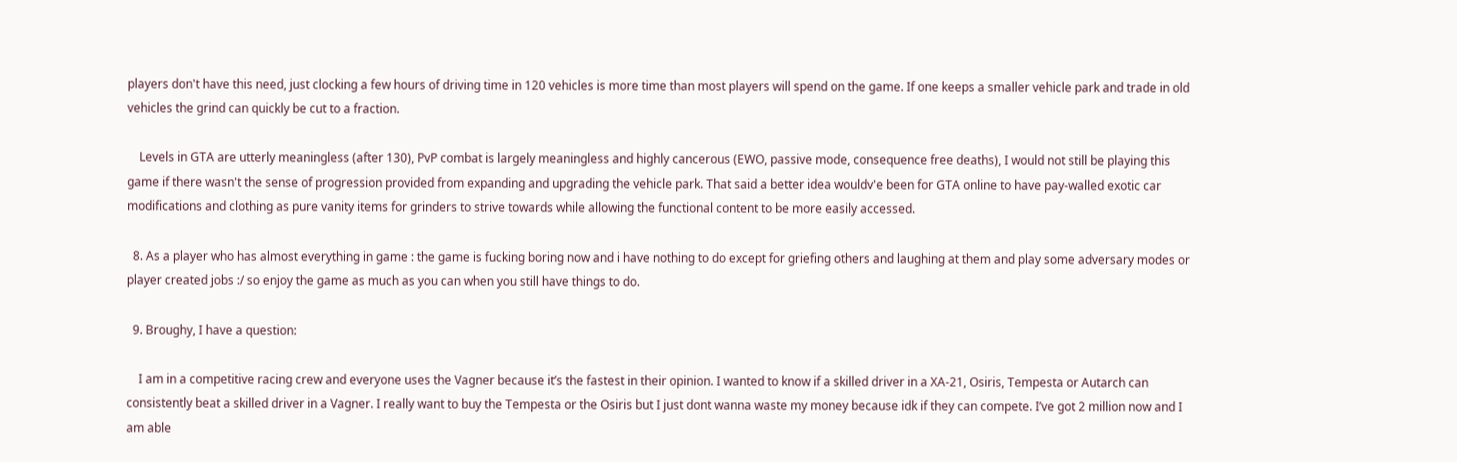players don't have this need, just clocking a few hours of driving time in 120 vehicles is more time than most players will spend on the game. If one keeps a smaller vehicle park and trade in old vehicles the grind can quickly be cut to a fraction.

    Levels in GTA are utterly meaningless (after 130), PvP combat is largely meaningless and highly cancerous (EWO, passive mode, consequence free deaths), I would not still be playing this game if there wasn't the sense of progression provided from expanding and upgrading the vehicle park. That said a better idea wouldv'e been for GTA online to have pay-walled exotic car modifications and clothing as pure vanity items for grinders to strive towards while allowing the functional content to be more easily accessed.

  8. As a player who has almost everything in game : the game is fucking boring now and i have nothing to do except for griefing others and laughing at them and play some adversary modes or player created jobs :/ so enjoy the game as much as you can when you still have things to do.

  9. Broughy, I have a question:

    I am in a competitive racing crew and everyone uses the Vagner because it’s the fastest in their opinion. I wanted to know if a skilled driver in a XA-21, Osiris, Tempesta or Autarch can consistently beat a skilled driver in a Vagner. I really want to buy the Tempesta or the Osiris but I just dont wanna waste my money because idk if they can compete. I’ve got 2 million now and I am able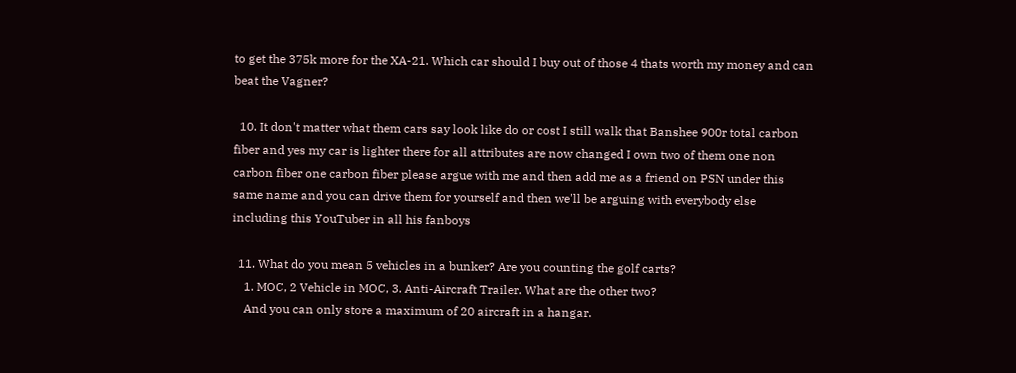to get the 375k more for the XA-21. Which car should I buy out of those 4 thats worth my money and can beat the Vagner?

  10. It don't matter what them cars say look like do or cost I still walk that Banshee 900r total carbon fiber and yes my car is lighter there for all attributes are now changed I own two of them one non carbon fiber one carbon fiber please argue with me and then add me as a friend on PSN under this same name and you can drive them for yourself and then we'll be arguing with everybody else including this YouTuber in all his fanboys

  11. What do you mean 5 vehicles in a bunker? Are you counting the golf carts?
    1. MOC, 2 Vehicle in MOC, 3. Anti-Aircraft Trailer. What are the other two?
    And you can only store a maximum of 20 aircraft in a hangar.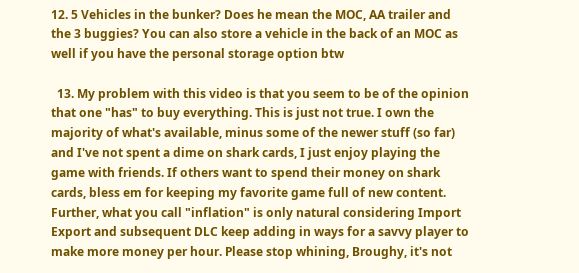12. 5 Vehicles in the bunker? Does he mean the MOC, AA trailer and the 3 buggies? You can also store a vehicle in the back of an MOC as well if you have the personal storage option btw

  13. My problem with this video is that you seem to be of the opinion that one "has" to buy everything. This is just not true. I own the majority of what's available, minus some of the newer stuff (so far) and I've not spent a dime on shark cards, I just enjoy playing the game with friends. If others want to spend their money on shark cards, bless em for keeping my favorite game full of new content. Further, what you call "inflation" is only natural considering Import Export and subsequent DLC keep adding in ways for a savvy player to make more money per hour. Please stop whining, Broughy, it's not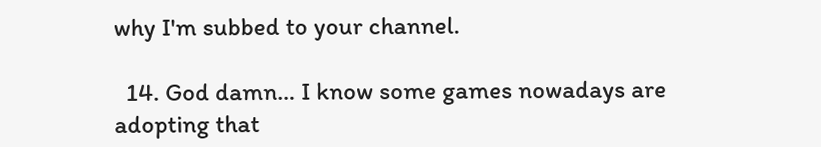why I'm subbed to your channel.

  14. God damn… I know some games nowadays are adopting that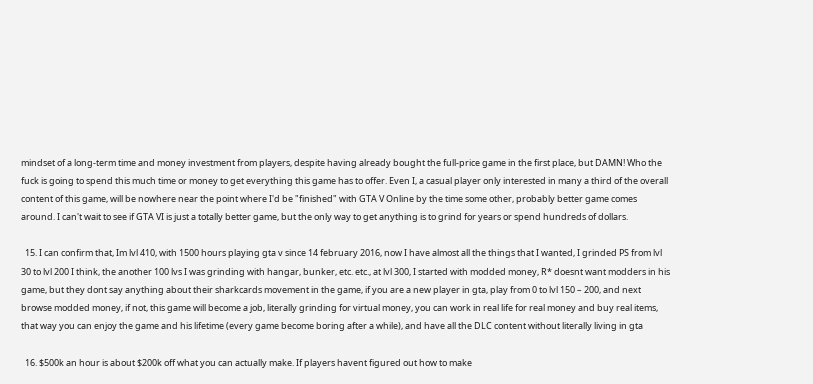mindset of a long-term time and money investment from players, despite having already bought the full-price game in the first place, but DAMN! Who the fuck is going to spend this much time or money to get everything this game has to offer. Even I, a casual player only interested in many a third of the overall content of this game, will be nowhere near the point where I'd be "finished" with GTA V Online by the time some other, probably better game comes around. I can't wait to see if GTA VI is just a totally better game, but the only way to get anything is to grind for years or spend hundreds of dollars.

  15. I can confirm that, Im lvl 410, with 1500 hours playing gta v since 14 february 2016, now I have almost all the things that I wanted, I grinded PS from lvl 30 to lvl 200 I think, the another 100 lvs I was grinding with hangar, bunker, etc. etc., at lvl 300, I started with modded money, R* doesnt want modders in his game, but they dont say anything about their sharkcards movement in the game, if you are a new player in gta, play from 0 to lvl 150 – 200, and next browse modded money, if not, this game will become a job, literally grinding for virtual money, you can work in real life for real money and buy real items, that way you can enjoy the game and his lifetime (every game become boring after a while), and have all the DLC content without literally living in gta

  16. $500k an hour is about $200k off what you can actually make. If players havent figured out how to make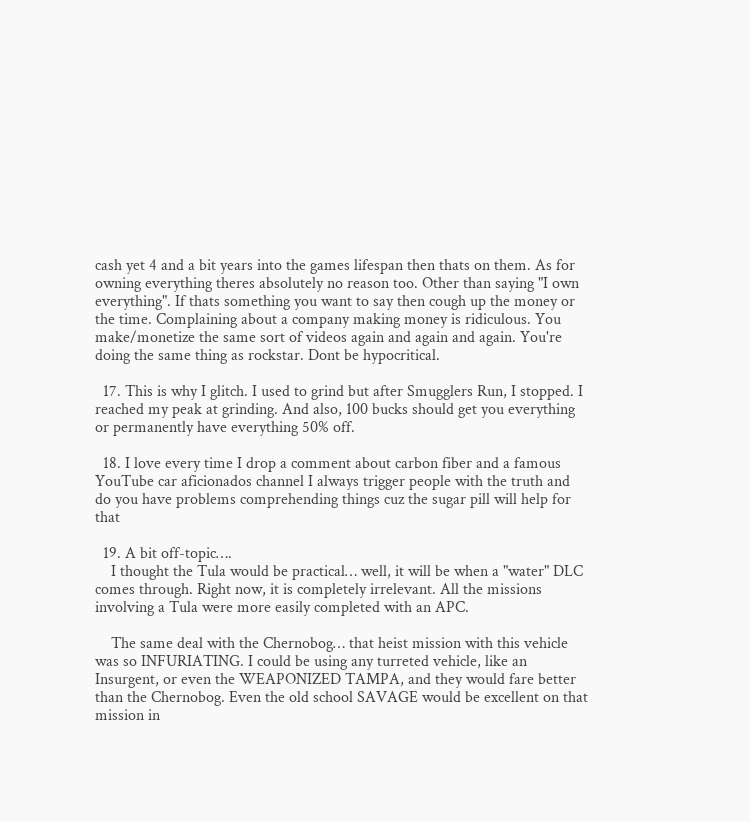cash yet 4 and a bit years into the games lifespan then thats on them. As for owning everything theres absolutely no reason too. Other than saying "I own everything". If thats something you want to say then cough up the money or the time. Complaining about a company making money is ridiculous. You make/monetize the same sort of videos again and again and again. You're doing the same thing as rockstar. Dont be hypocritical.

  17. This is why I glitch. I used to grind but after Smugglers Run, I stopped. I reached my peak at grinding. And also, 100 bucks should get you everything or permanently have everything 50% off.

  18. I love every time I drop a comment about carbon fiber and a famous YouTube car aficionados channel I always trigger people with the truth and do you have problems comprehending things cuz the sugar pill will help for that

  19. A bit off-topic….
    I thought the Tula would be practical… well, it will be when a "water" DLC comes through. Right now, it is completely irrelevant. All the missions involving a Tula were more easily completed with an APC.

    The same deal with the Chernobog… that heist mission with this vehicle was so INFURIATING. I could be using any turreted vehicle, like an Insurgent, or even the WEAPONIZED TAMPA, and they would fare better than the Chernobog. Even the old school SAVAGE would be excellent on that mission in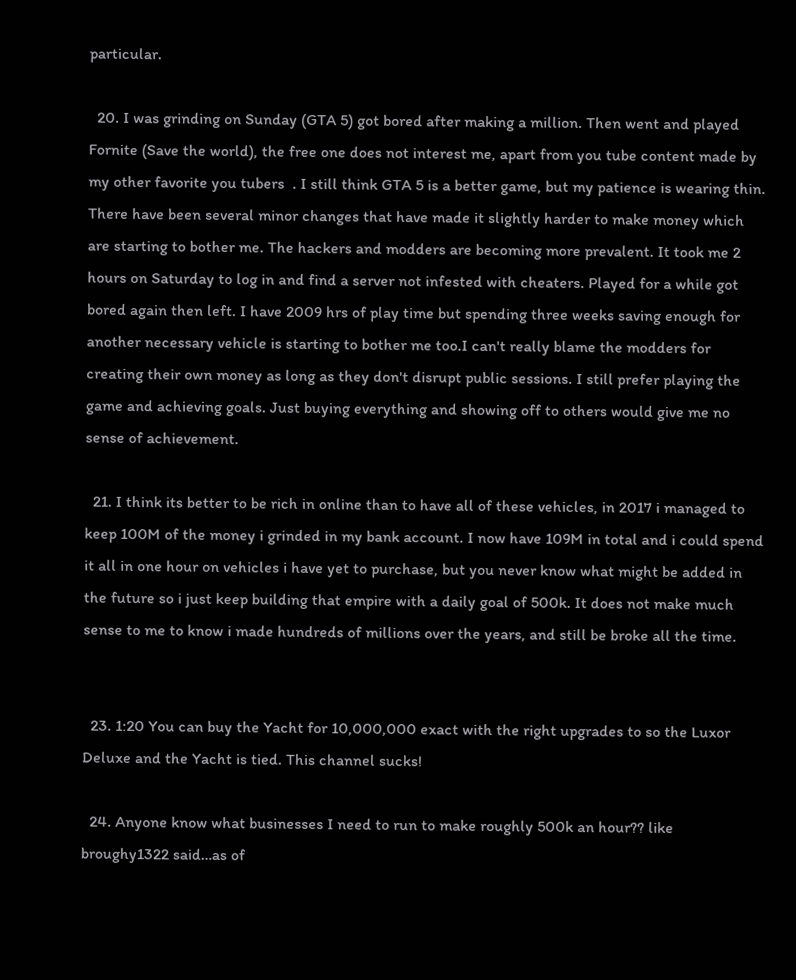particular.

  20. I was grinding on Sunday (GTA 5) got bored after making a million. Then went and played Fornite (Save the world), the free one does not interest me, apart from you tube content made by my other favorite you tubers  . I still think GTA 5 is a better game, but my patience is wearing thin. There have been several minor changes that have made it slightly harder to make money which are starting to bother me. The hackers and modders are becoming more prevalent. It took me 2 hours on Saturday to log in and find a server not infested with cheaters. Played for a while got bored again then left. I have 2009 hrs of play time but spending three weeks saving enough for another necessary vehicle is starting to bother me too.I can't really blame the modders for creating their own money as long as they don't disrupt public sessions. I still prefer playing the game and achieving goals. Just buying everything and showing off to others would give me no sense of achievement.

  21. I think its better to be rich in online than to have all of these vehicles, in 2017 i managed to keep 100M of the money i grinded in my bank account. I now have 109M in total and i could spend it all in one hour on vehicles i have yet to purchase, but you never know what might be added in the future so i just keep building that empire with a daily goal of 500k. It does not make much sense to me to know i made hundreds of millions over the years, and still be broke all the time.


  23. 1:20 You can buy the Yacht for 10,000,000 exact with the right upgrades to so the Luxor Deluxe and the Yacht is tied. This channel sucks!

  24. Anyone know what businesses I need to run to make roughly 500k an hour?? like broughy1322 said…as of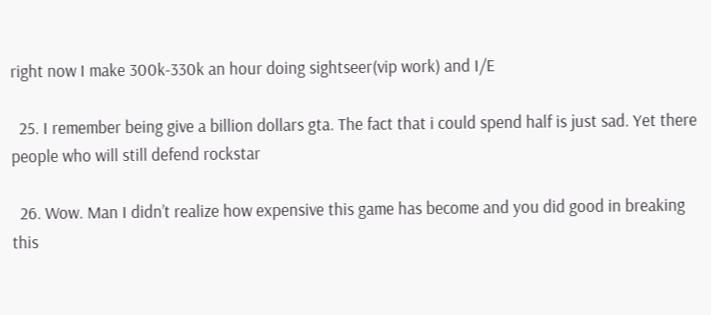right now I make 300k-330k an hour doing sightseer(vip work) and I/E

  25. I remember being give a billion dollars gta. The fact that i could spend half is just sad. Yet there people who will still defend rockstar

  26. Wow. Man I didn’t realize how expensive this game has become and you did good in breaking this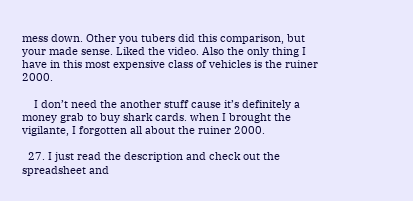mess down. Other you tubers did this comparison, but your made sense. Liked the video. Also the only thing I have in this most expensive class of vehicles is the ruiner 2000.

    I don’t need the another stuff cause it’s definitely a money grab to buy shark cards. when I brought the vigilante, I forgotten all about the ruiner 2000.

  27. I just read the description and check out the spreadsheet and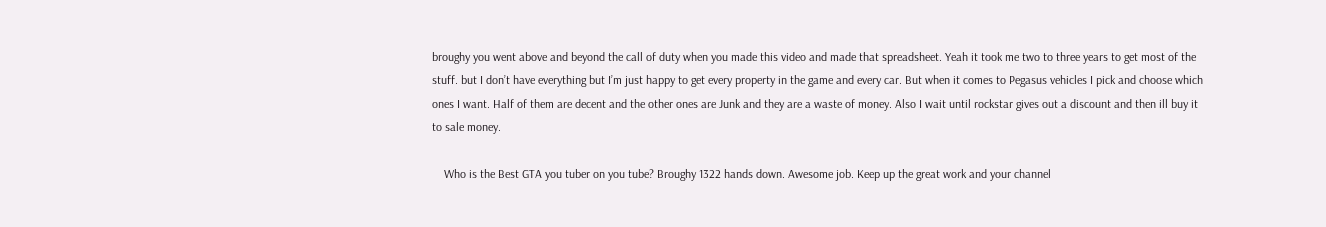broughy you went above and beyond the call of duty when you made this video and made that spreadsheet. Yeah it took me two to three years to get most of the stuff. but I don’t have everything but I’m just happy to get every property in the game and every car. But when it comes to Pegasus vehicles I pick and choose which ones I want. Half of them are decent and the other ones are Junk and they are a waste of money. Also I wait until rockstar gives out a discount and then ill buy it to sale money.

    Who is the Best GTA you tuber on you tube? Broughy 1322 hands down. Awesome job. Keep up the great work and your channel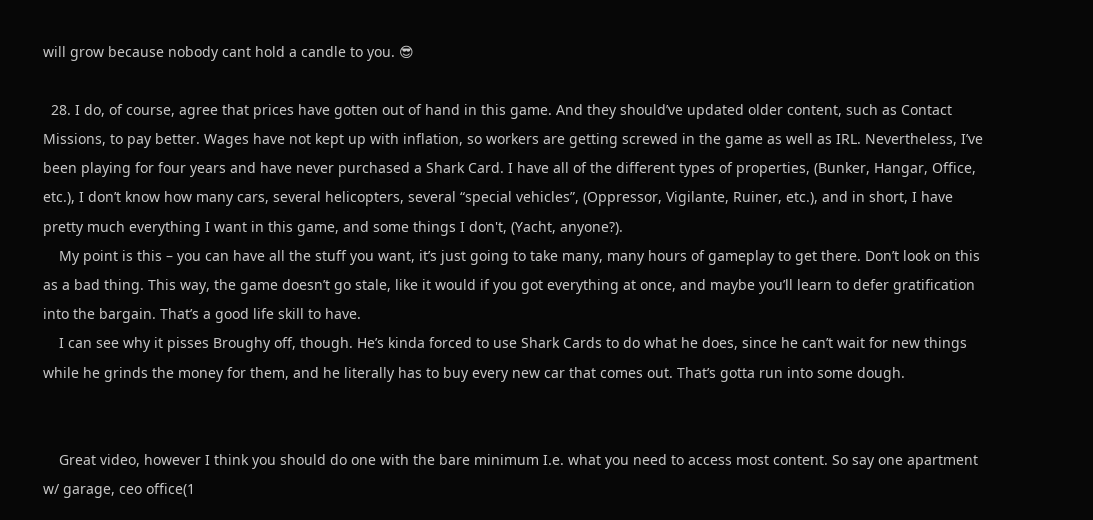will grow because nobody cant hold a candle to you. 😎

  28. I do, of course, agree that prices have gotten out of hand in this game. And they should’ve updated older content, such as Contact Missions, to pay better. Wages have not kept up with inflation, so workers are getting screwed in the game as well as IRL. Nevertheless, I’ve been playing for four years and have never purchased a Shark Card. I have all of the different types of properties, (Bunker, Hangar, Office, etc.), I don’t know how many cars, several helicopters, several “special vehicles”, (Oppressor, Vigilante, Ruiner, etc.), and in short, I have pretty much everything I want in this game, and some things I don't, (Yacht, anyone?).
    My point is this – you can have all the stuff you want, it’s just going to take many, many hours of gameplay to get there. Don’t look on this as a bad thing. This way, the game doesn’t go stale, like it would if you got everything at once, and maybe you’ll learn to defer gratification into the bargain. That’s a good life skill to have.
    I can see why it pisses Broughy off, though. He’s kinda forced to use Shark Cards to do what he does, since he can’t wait for new things while he grinds the money for them, and he literally has to buy every new car that comes out. That’s gotta run into some dough.


    Great video, however I think you should do one with the bare minimum I.e. what you need to access most content. So say one apartment w/ garage, ceo office(1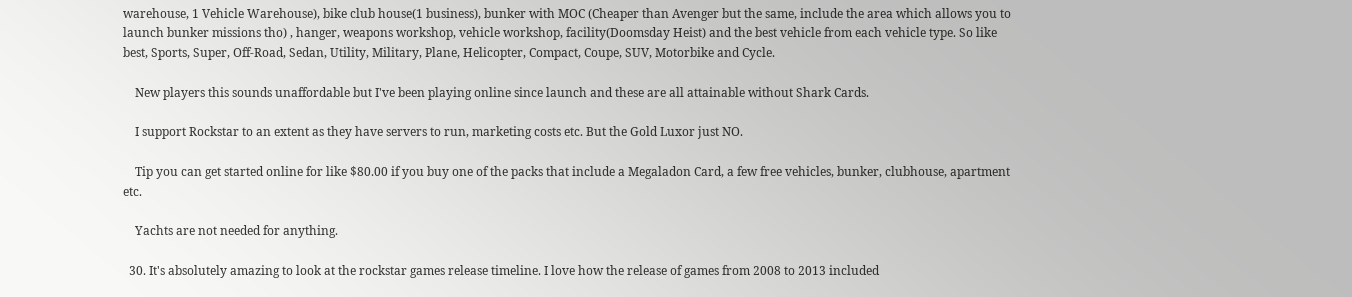warehouse, 1 Vehicle Warehouse), bike club house(1 business), bunker with MOC (Cheaper than Avenger but the same, include the area which allows you to launch bunker missions tho) , hanger, weapons workshop, vehicle workshop, facility(Doomsday Heist) and the best vehicle from each vehicle type. So like best, Sports, Super, Off-Road, Sedan, Utility, Military, Plane, Helicopter, Compact, Coupe, SUV, Motorbike and Cycle.

    New players this sounds unaffordable but I've been playing online since launch and these are all attainable without Shark Cards.

    I support Rockstar to an extent as they have servers to run, marketing costs etc. But the Gold Luxor just NO.

    Tip you can get started online for like $80.00 if you buy one of the packs that include a Megaladon Card, a few free vehicles, bunker, clubhouse, apartment etc.

    Yachts are not needed for anything.

  30. It's absolutely amazing to look at the rockstar games release timeline. I love how the release of games from 2008 to 2013 included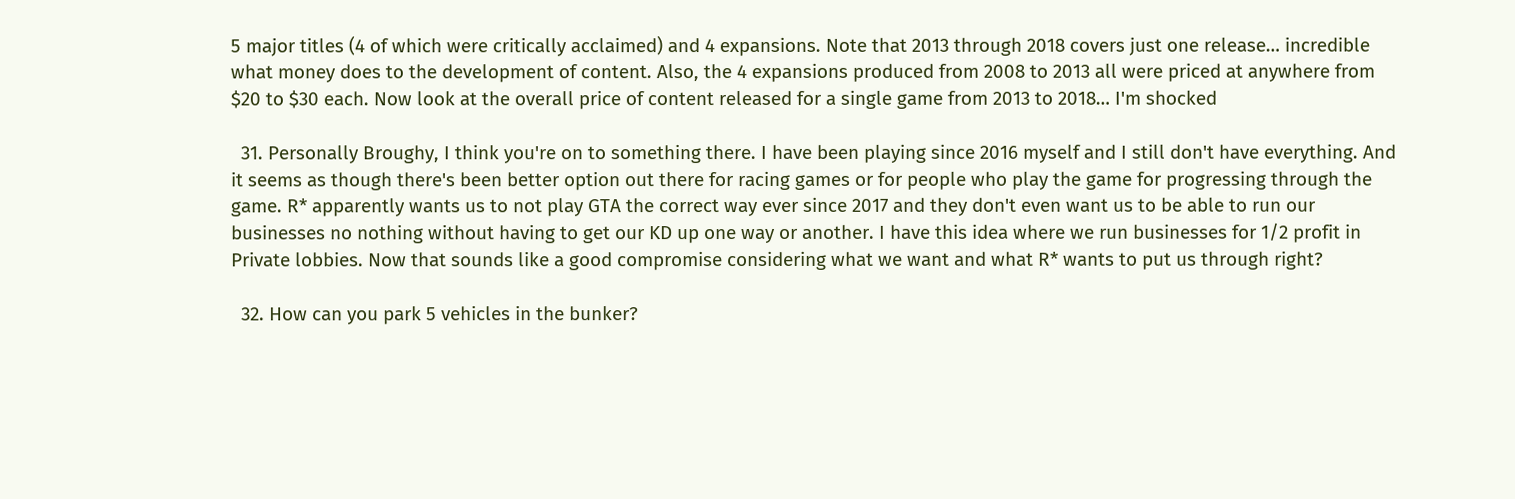5 major titles (4 of which were critically acclaimed) and 4 expansions. Note that 2013 through 2018 covers just one release… incredible what money does to the development of content. Also, the 4 expansions produced from 2008 to 2013 all were priced at anywhere from $20 to $30 each. Now look at the overall price of content released for a single game from 2013 to 2018… I'm shocked

  31. Personally Broughy, I think you're on to something there. I have been playing since 2016 myself and I still don't have everything. And it seems as though there's been better option out there for racing games or for people who play the game for progressing through the game. R* apparently wants us to not play GTA the correct way ever since 2017 and they don't even want us to be able to run our businesses no nothing without having to get our KD up one way or another. I have this idea where we run businesses for 1/2 profit in Private lobbies. Now that sounds like a good compromise considering what we want and what R* wants to put us through right?

  32. How can you park 5 vehicles in the bunker?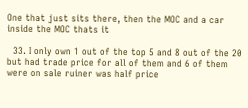One that just sits there, then the MOC and a car inside the MOC thats it

  33. I only own 1 out of the top 5 and 8 out of the 20 but had trade price for all of them and 6 of them were on sale ruiner was half price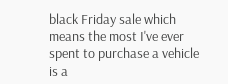black Friday sale which means the most I've ever spent to purchase a vehicle is a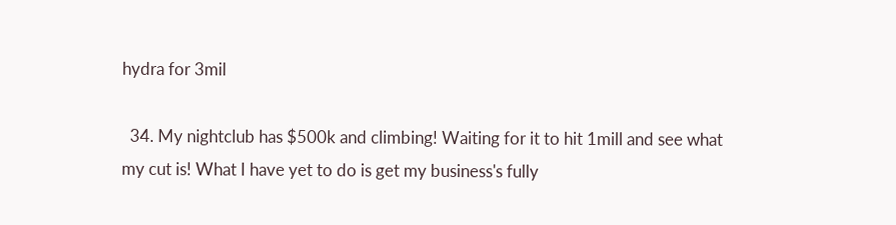hydra for 3mil

  34. My nightclub has $500k and climbing! Waiting for it to hit 1mill and see what my cut is! What I have yet to do is get my business's fully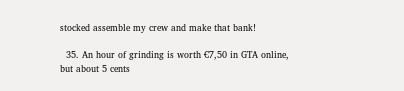stocked assemble my crew and make that bank!

  35. An hour of grinding is worth €7,50 in GTA online, but about 5 cents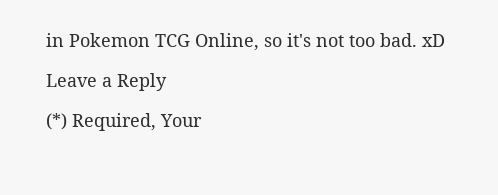in Pokemon TCG Online, so it's not too bad. xD

Leave a Reply

(*) Required, Your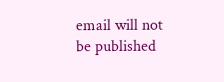email will not be published